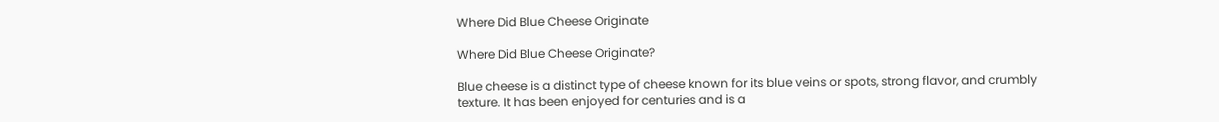Where Did Blue Cheese Originate

Where Did Blue Cheese Originate?

Blue cheese is a distinct type of cheese known for its blue veins or spots, strong flavor, and crumbly texture. It has been enjoyed for centuries and is a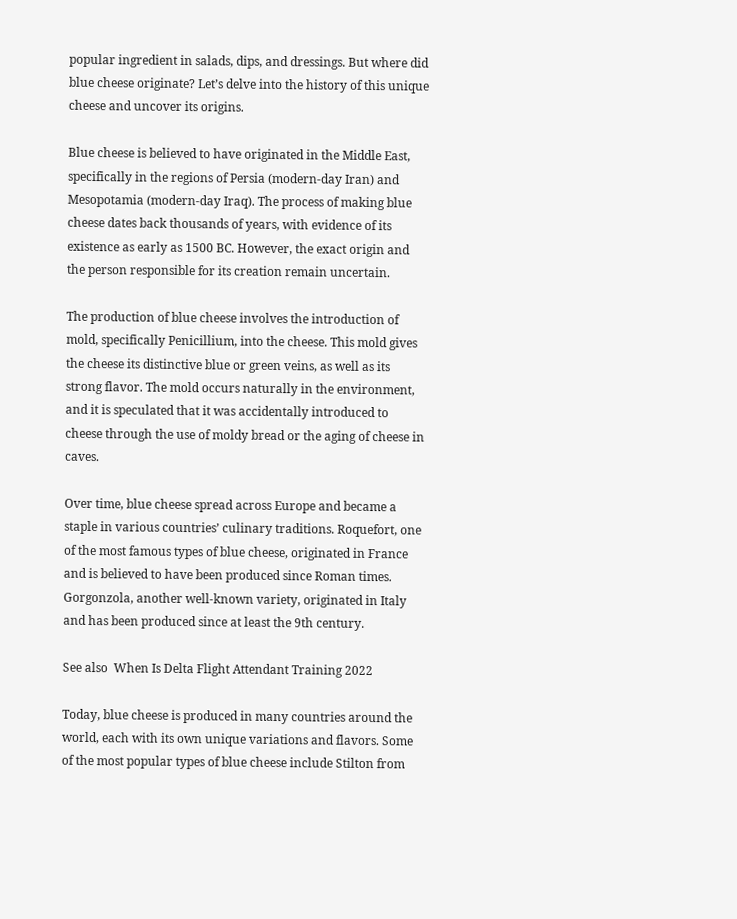popular ingredient in salads, dips, and dressings. But where did blue cheese originate? Let’s delve into the history of this unique cheese and uncover its origins.

Blue cheese is believed to have originated in the Middle East, specifically in the regions of Persia (modern-day Iran) and Mesopotamia (modern-day Iraq). The process of making blue cheese dates back thousands of years, with evidence of its existence as early as 1500 BC. However, the exact origin and the person responsible for its creation remain uncertain.

The production of blue cheese involves the introduction of mold, specifically Penicillium, into the cheese. This mold gives the cheese its distinctive blue or green veins, as well as its strong flavor. The mold occurs naturally in the environment, and it is speculated that it was accidentally introduced to cheese through the use of moldy bread or the aging of cheese in caves.

Over time, blue cheese spread across Europe and became a staple in various countries’ culinary traditions. Roquefort, one of the most famous types of blue cheese, originated in France and is believed to have been produced since Roman times. Gorgonzola, another well-known variety, originated in Italy and has been produced since at least the 9th century.

See also  When Is Delta Flight Attendant Training 2022

Today, blue cheese is produced in many countries around the world, each with its own unique variations and flavors. Some of the most popular types of blue cheese include Stilton from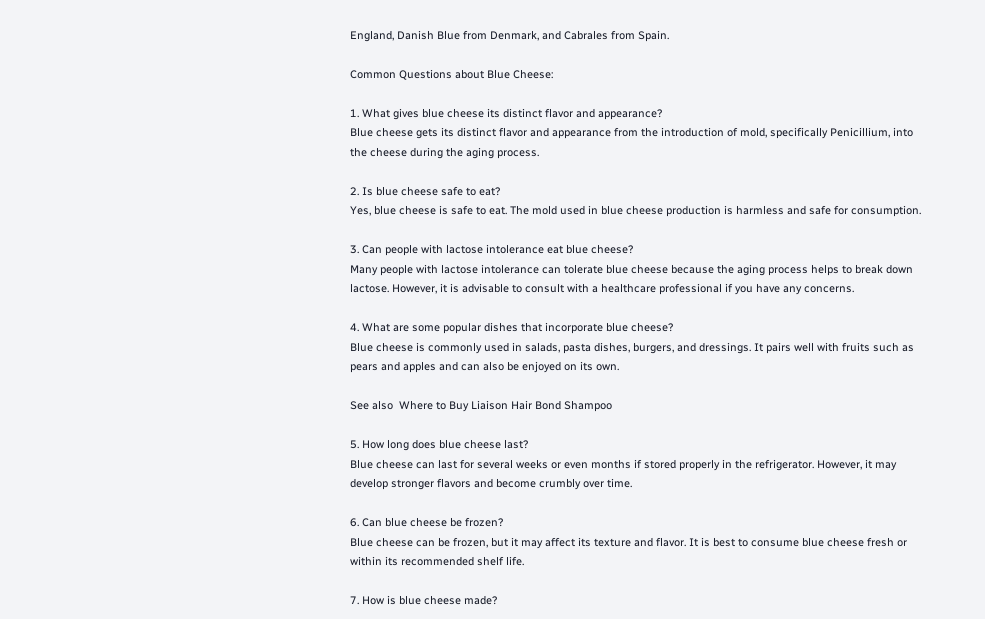England, Danish Blue from Denmark, and Cabrales from Spain.

Common Questions about Blue Cheese:

1. What gives blue cheese its distinct flavor and appearance?
Blue cheese gets its distinct flavor and appearance from the introduction of mold, specifically Penicillium, into the cheese during the aging process.

2. Is blue cheese safe to eat?
Yes, blue cheese is safe to eat. The mold used in blue cheese production is harmless and safe for consumption.

3. Can people with lactose intolerance eat blue cheese?
Many people with lactose intolerance can tolerate blue cheese because the aging process helps to break down lactose. However, it is advisable to consult with a healthcare professional if you have any concerns.

4. What are some popular dishes that incorporate blue cheese?
Blue cheese is commonly used in salads, pasta dishes, burgers, and dressings. It pairs well with fruits such as pears and apples and can also be enjoyed on its own.

See also  Where to Buy Liaison Hair Bond Shampoo

5. How long does blue cheese last?
Blue cheese can last for several weeks or even months if stored properly in the refrigerator. However, it may develop stronger flavors and become crumbly over time.

6. Can blue cheese be frozen?
Blue cheese can be frozen, but it may affect its texture and flavor. It is best to consume blue cheese fresh or within its recommended shelf life.

7. How is blue cheese made?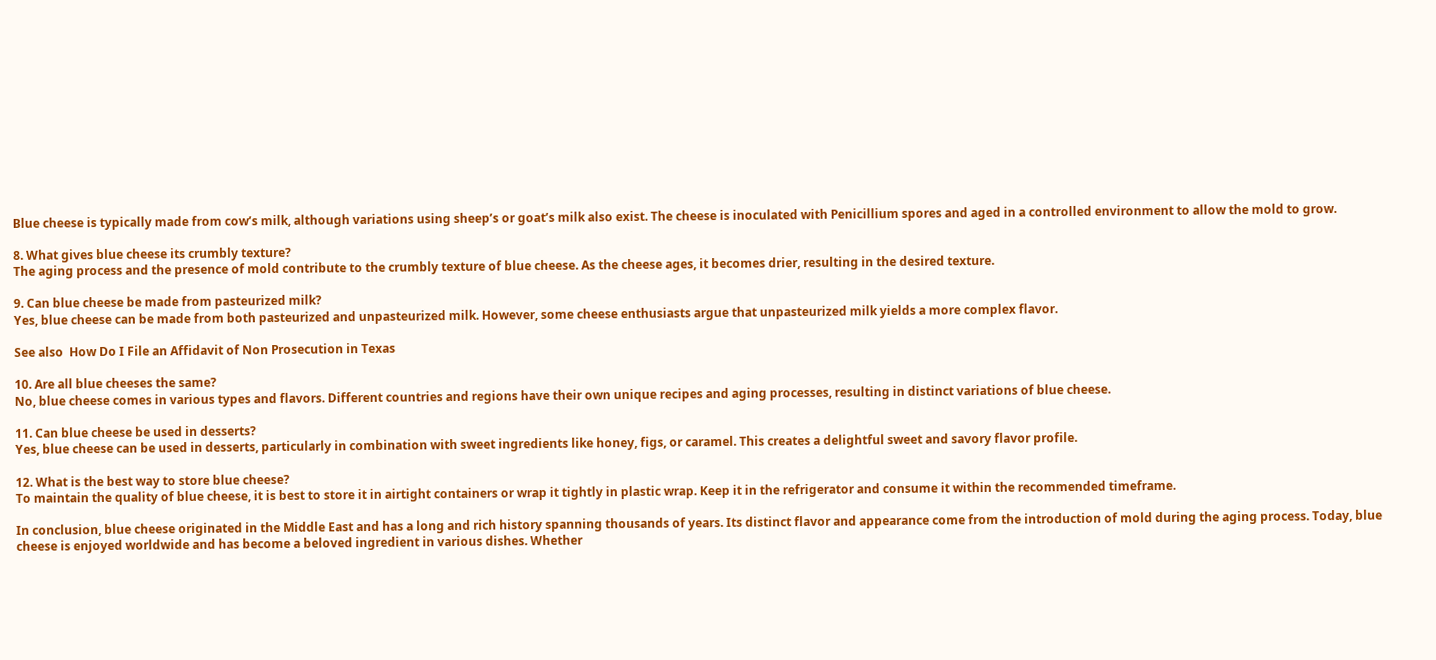Blue cheese is typically made from cow’s milk, although variations using sheep’s or goat’s milk also exist. The cheese is inoculated with Penicillium spores and aged in a controlled environment to allow the mold to grow.

8. What gives blue cheese its crumbly texture?
The aging process and the presence of mold contribute to the crumbly texture of blue cheese. As the cheese ages, it becomes drier, resulting in the desired texture.

9. Can blue cheese be made from pasteurized milk?
Yes, blue cheese can be made from both pasteurized and unpasteurized milk. However, some cheese enthusiasts argue that unpasteurized milk yields a more complex flavor.

See also  How Do I File an Affidavit of Non Prosecution in Texas

10. Are all blue cheeses the same?
No, blue cheese comes in various types and flavors. Different countries and regions have their own unique recipes and aging processes, resulting in distinct variations of blue cheese.

11. Can blue cheese be used in desserts?
Yes, blue cheese can be used in desserts, particularly in combination with sweet ingredients like honey, figs, or caramel. This creates a delightful sweet and savory flavor profile.

12. What is the best way to store blue cheese?
To maintain the quality of blue cheese, it is best to store it in airtight containers or wrap it tightly in plastic wrap. Keep it in the refrigerator and consume it within the recommended timeframe.

In conclusion, blue cheese originated in the Middle East and has a long and rich history spanning thousands of years. Its distinct flavor and appearance come from the introduction of mold during the aging process. Today, blue cheese is enjoyed worldwide and has become a beloved ingredient in various dishes. Whether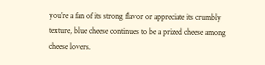you’re a fan of its strong flavor or appreciate its crumbly texture, blue cheese continues to be a prized cheese among cheese lovers.